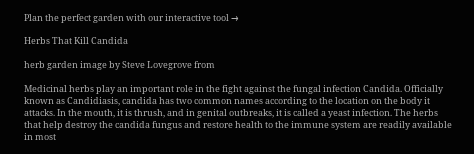Plan the perfect garden with our interactive tool →

Herbs That Kill Candida

herb garden image by Steve Lovegrove from

Medicinal herbs play an important role in the fight against the fungal infection Candida. Officially known as Candidiasis, candida has two common names according to the location on the body it attacks. In the mouth, it is thrush, and in genital outbreaks, it is called a yeast infection. The herbs that help destroy the candida fungus and restore health to the immune system are readily available in most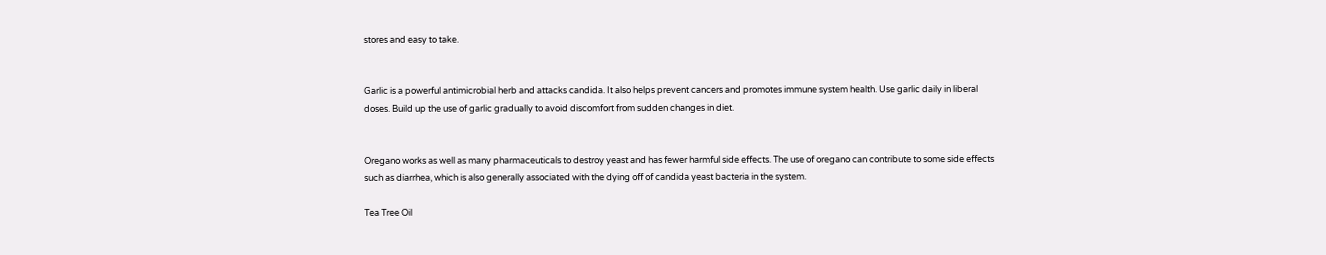stores and easy to take.


Garlic is a powerful antimicrobial herb and attacks candida. It also helps prevent cancers and promotes immune system health. Use garlic daily in liberal doses. Build up the use of garlic gradually to avoid discomfort from sudden changes in diet.


Oregano works as well as many pharmaceuticals to destroy yeast and has fewer harmful side effects. The use of oregano can contribute to some side effects such as diarrhea, which is also generally associated with the dying off of candida yeast bacteria in the system.

Tea Tree Oil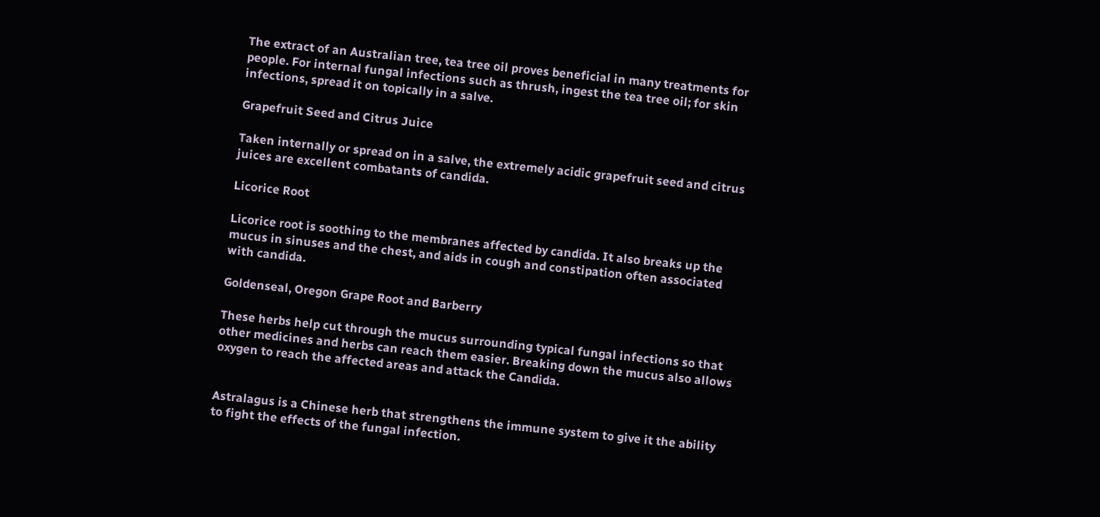The extract of an Australian tree, tea tree oil proves beneficial in many treatments for people. For internal fungal infections such as thrush, ingest the tea tree oil; for skin infections, spread it on topically in a salve.

Grapefruit Seed and Citrus Juice

Taken internally or spread on in a salve, the extremely acidic grapefruit seed and citrus juices are excellent combatants of candida.

Licorice Root

Licorice root is soothing to the membranes affected by candida. It also breaks up the mucus in sinuses and the chest, and aids in cough and constipation often associated with candida.

Goldenseal, Oregon Grape Root and Barberry

These herbs help cut through the mucus surrounding typical fungal infections so that other medicines and herbs can reach them easier. Breaking down the mucus also allows oxygen to reach the affected areas and attack the Candida.


Astralagus is a Chinese herb that strengthens the immune system to give it the ability to fight the effects of the fungal infection.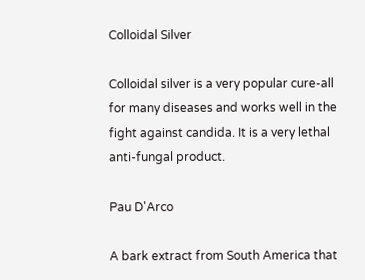Colloidal Silver

Colloidal silver is a very popular cure-all for many diseases and works well in the fight against candida. It is a very lethal anti-fungal product.

Pau D'Arco

A bark extract from South America that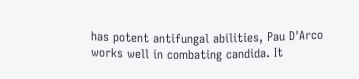has potent antifungal abilities, Pau D'Arco works well in combating candida. It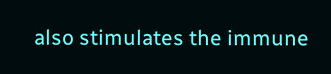also stimulates the immune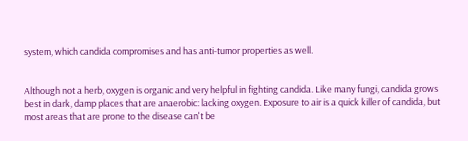system, which candida compromises and has anti-tumor properties as well.


Although not a herb, oxygen is organic and very helpful in fighting candida. Like many fungi, candida grows best in dark, damp places that are anaerobic: lacking oxygen. Exposure to air is a quick killer of candida, but most areas that are prone to the disease can't be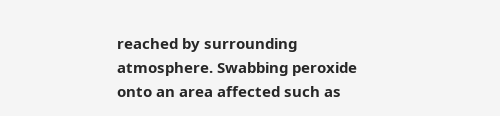reached by surrounding atmosphere. Swabbing peroxide onto an area affected such as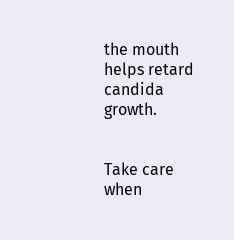the mouth helps retard candida growth.


Take care when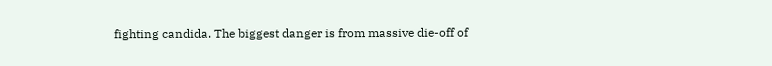fighting candida. The biggest danger is from massive die-off of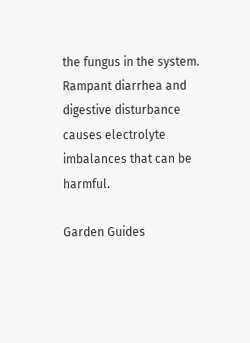the fungus in the system. Rampant diarrhea and digestive disturbance causes electrolyte imbalances that can be harmful.

Garden Guides